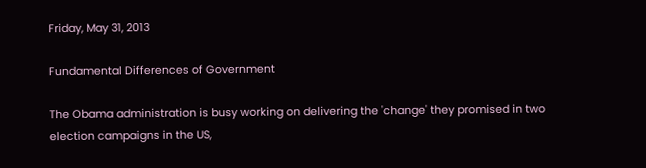Friday, May 31, 2013

Fundamental Differences of Government

The Obama administration is busy working on delivering the 'change' they promised in two election campaigns in the US,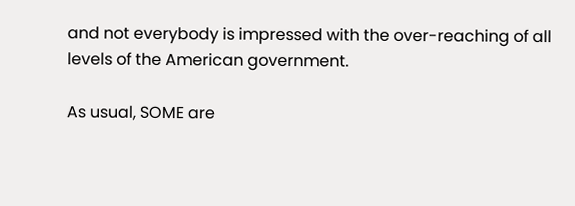and not everybody is impressed with the over-reaching of all levels of the American government.

As usual, SOME are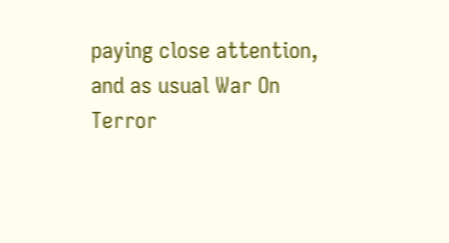paying close attention, and as usual War On Terror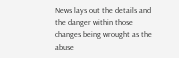News lays out the details and the danger within those changes being wrought as the abuse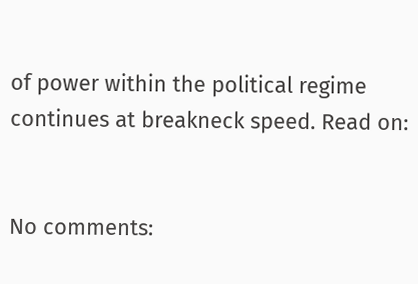of power within the political regime continues at breakneck speed. Read on:


No comments: